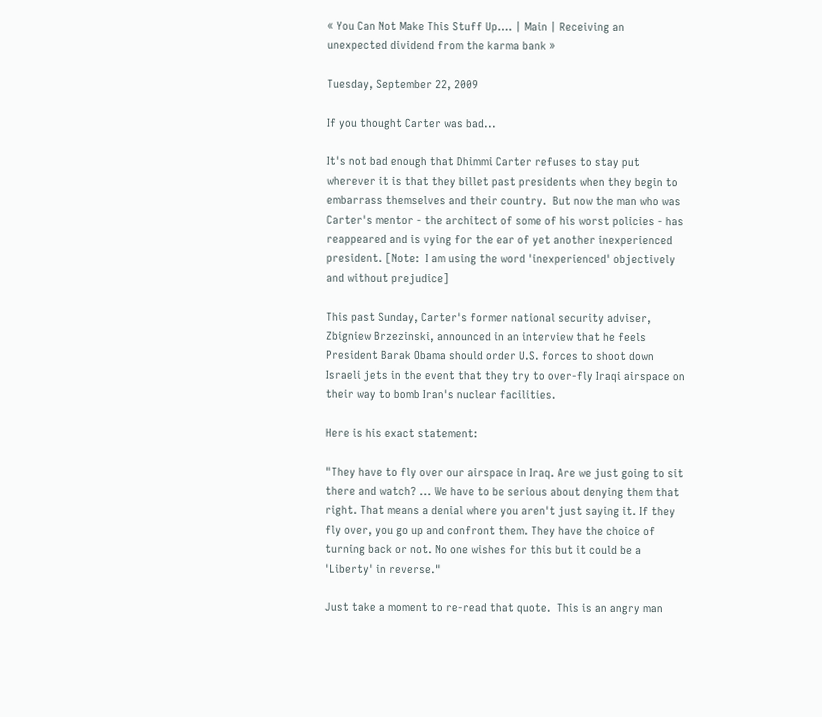« You Can Not Make This Stuff Up…. | Main | Receiving an unexpected dividend from the karma bank »

Tuesday, September 22, 2009

If you thought Carter was bad...

It's not bad enough that Dhimmi Carter refuses to stay put wherever it is that they billet past presidents when they begin to embarrass themselves and their country.  But now the man who was Carter's mentor - the architect of some of his worst policies - has reappeared and is vying for the ear of yet another inexperienced president. [Note:  I am using the word 'inexperienced' objectively and without prejudice]

This past Sunday, Carter's former national security adviser, Zbigniew Brzezinski, announced in an interview that he feels President Barak Obama should order U.S. forces to shoot down Israeli jets in the event that they try to over-fly Iraqi airspace on their way to bomb Iran's nuclear facilities.

Here is his exact statement:

"They have to fly over our airspace in Iraq. Are we just going to sit there and watch? ... We have to be serious about denying them that right. That means a denial where you aren't just saying it. If they fly over, you go up and confront them. They have the choice of turning back or not. No one wishes for this but it could be a 'Liberty' in reverse."

Just take a moment to re-read that quote.  This is an angry man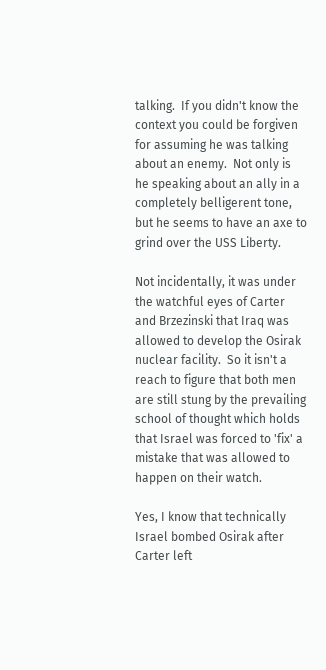talking.  If you didn't know the context you could be forgiven for assuming he was talking about an enemy.  Not only is he speaking about an ally in a completely belligerent tone, but he seems to have an axe to grind over the USS Liberty.

Not incidentally, it was under the watchful eyes of Carter and Brzezinski that Iraq was allowed to develop the Osirak nuclear facility.  So it isn't a reach to figure that both men are still stung by the prevailing school of thought which holds that Israel was forced to 'fix' a mistake that was allowed to happen on their watch.

Yes, I know that technically Israel bombed Osirak after Carter left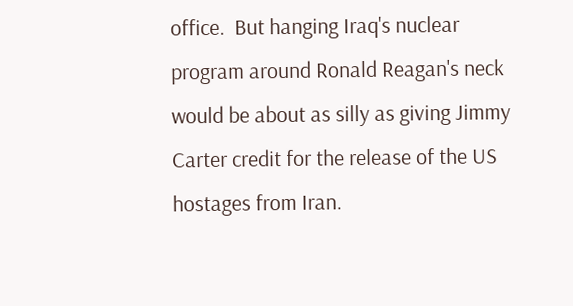office.  But hanging Iraq's nuclear program around Ronald Reagan's neck would be about as silly as giving Jimmy Carter credit for the release of the US hostages from Iran.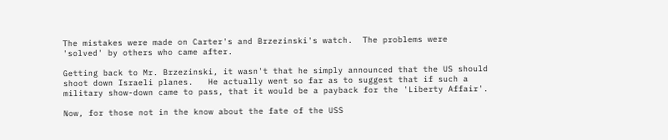The mistakes were made on Carter's and Brzezinski's watch.  The problems were 'solved' by others who came after.

Getting back to Mr. Brzezinski, it wasn't that he simply announced that the US should shoot down Israeli planes.   He actually went so far as to suggest that if such a military show-down came to pass, that it would be a payback for the 'Liberty Affair'.

Now, for those not in the know about the fate of the USS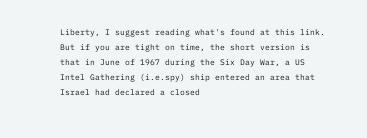Liberty, I suggest reading what's found at this link. But if you are tight on time, the short version is that in June of 1967 during the Six Day War, a US Intel Gathering (i.e.spy) ship entered an area that Israel had declared a closed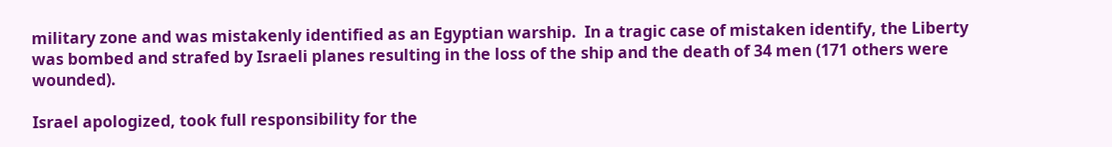military zone and was mistakenly identified as an Egyptian warship.  In a tragic case of mistaken identify, the Liberty was bombed and strafed by Israeli planes resulting in the loss of the ship and the death of 34 men (171 others were wounded).

Israel apologized, took full responsibility for the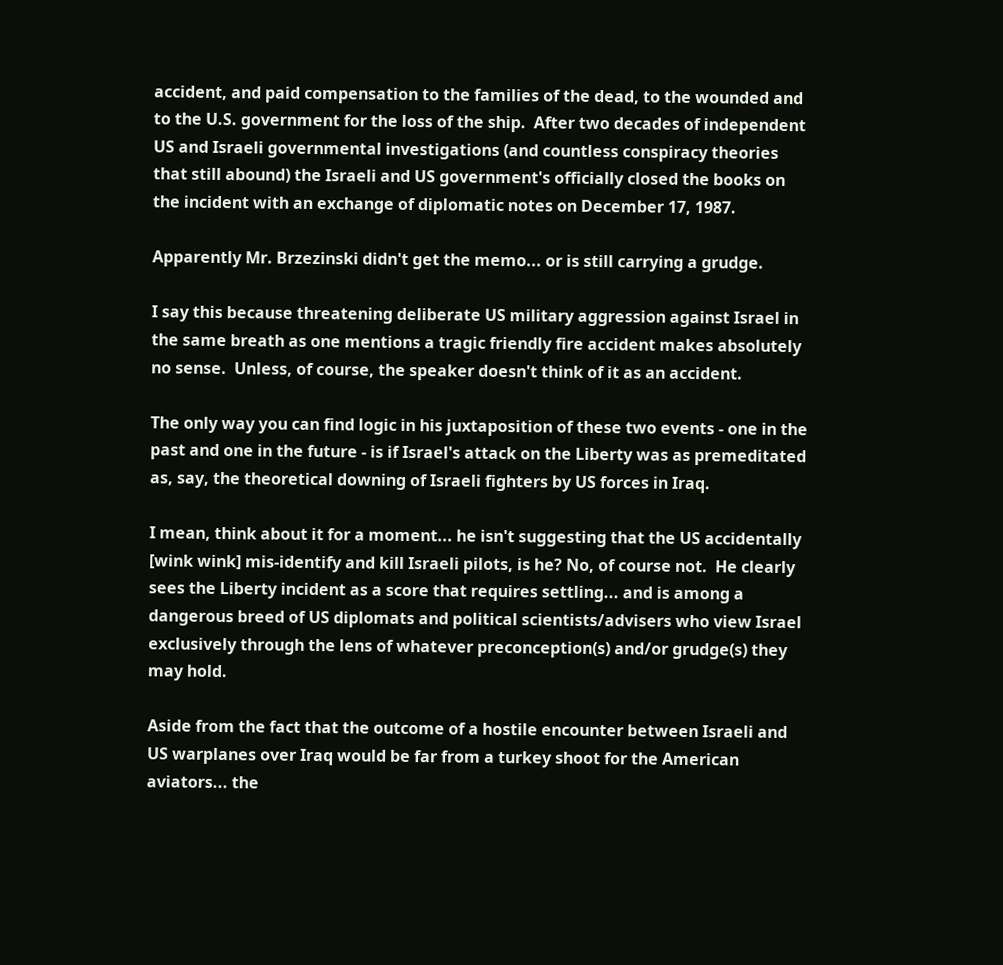accident, and paid compensation to the families of the dead, to the wounded and to the U.S. government for the loss of the ship.  After two decades of independent US and Israeli governmental investigations (and countless conspiracy theories that still abound) the Israeli and US government's officially closed the books on the incident with an exchange of diplomatic notes on December 17, 1987.

Apparently Mr. Brzezinski didn't get the memo... or is still carrying a grudge.

I say this because threatening deliberate US military aggression against Israel in the same breath as one mentions a tragic friendly fire accident makes absolutely no sense.  Unless, of course, the speaker doesn't think of it as an accident.

The only way you can find logic in his juxtaposition of these two events - one in the past and one in the future - is if Israel's attack on the Liberty was as premeditated as, say, the theoretical downing of Israeli fighters by US forces in Iraq.

I mean, think about it for a moment... he isn't suggesting that the US accidentally [wink wink] mis-identify and kill Israeli pilots, is he? No, of course not.  He clearly sees the Liberty incident as a score that requires settling... and is among a dangerous breed of US diplomats and political scientists/advisers who view Israel exclusively through the lens of whatever preconception(s) and/or grudge(s) they may hold.

Aside from the fact that the outcome of a hostile encounter between Israeli and US warplanes over Iraq would be far from a turkey shoot for the American aviators... the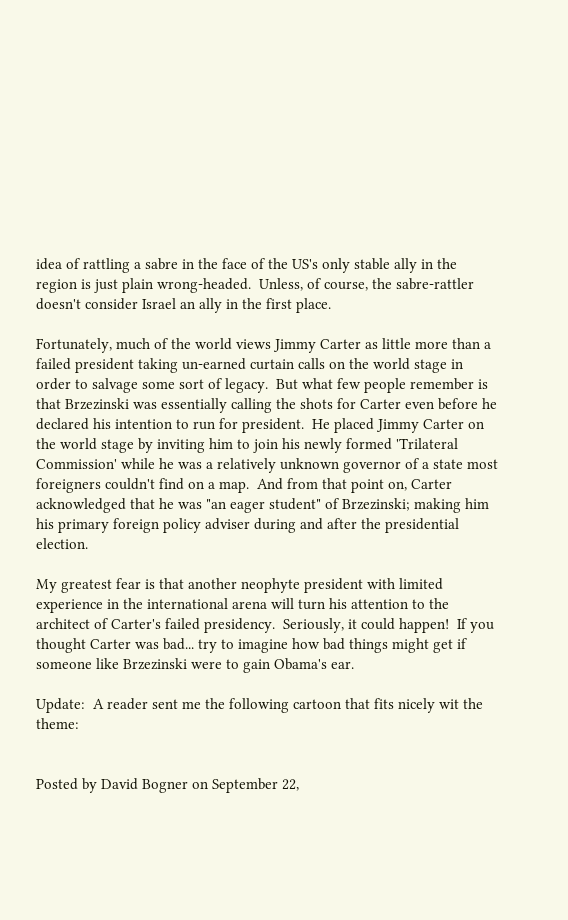idea of rattling a sabre in the face of the US's only stable ally in the region is just plain wrong-headed.  Unless, of course, the sabre-rattler doesn't consider Israel an ally in the first place.

Fortunately, much of the world views Jimmy Carter as little more than a failed president taking un-earned curtain calls on the world stage in order to salvage some sort of legacy.  But what few people remember is that Brzezinski was essentially calling the shots for Carter even before he declared his intention to run for president.  He placed Jimmy Carter on the world stage by inviting him to join his newly formed 'Trilateral Commission' while he was a relatively unknown governor of a state most foreigners couldn't find on a map.  And from that point on, Carter acknowledged that he was "an eager student" of Brzezinski; making him his primary foreign policy adviser during and after the presidential election.

My greatest fear is that another neophyte president with limited experience in the international arena will turn his attention to the architect of Carter's failed presidency.  Seriously, it could happen!  If you thought Carter was bad... try to imagine how bad things might get if someone like Brzezinski were to gain Obama's ear.

Update:  A reader sent me the following cartoon that fits nicely wit the theme:


Posted by David Bogner on September 22,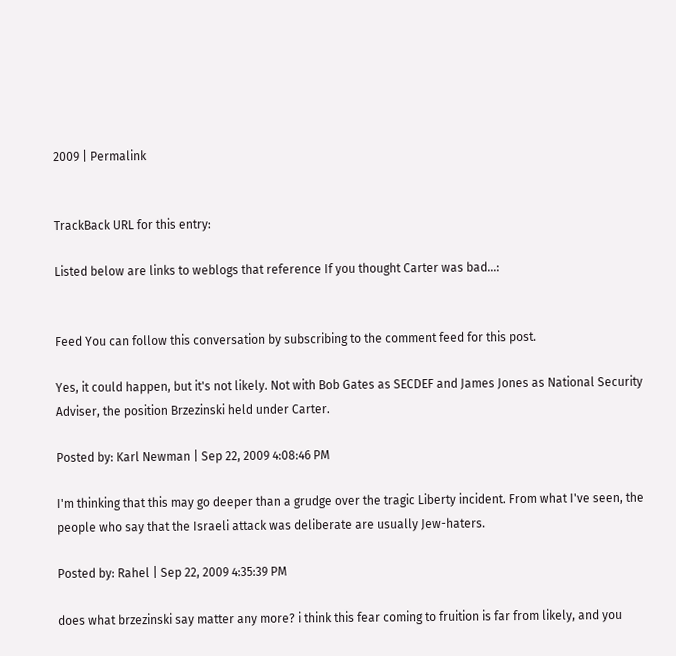2009 | Permalink


TrackBack URL for this entry:

Listed below are links to weblogs that reference If you thought Carter was bad...:


Feed You can follow this conversation by subscribing to the comment feed for this post.

Yes, it could happen, but it's not likely. Not with Bob Gates as SECDEF and James Jones as National Security Adviser, the position Brzezinski held under Carter.

Posted by: Karl Newman | Sep 22, 2009 4:08:46 PM

I'm thinking that this may go deeper than a grudge over the tragic Liberty incident. From what I've seen, the people who say that the Israeli attack was deliberate are usually Jew-haters.

Posted by: Rahel | Sep 22, 2009 4:35:39 PM

does what brzezinski say matter any more? i think this fear coming to fruition is far from likely, and you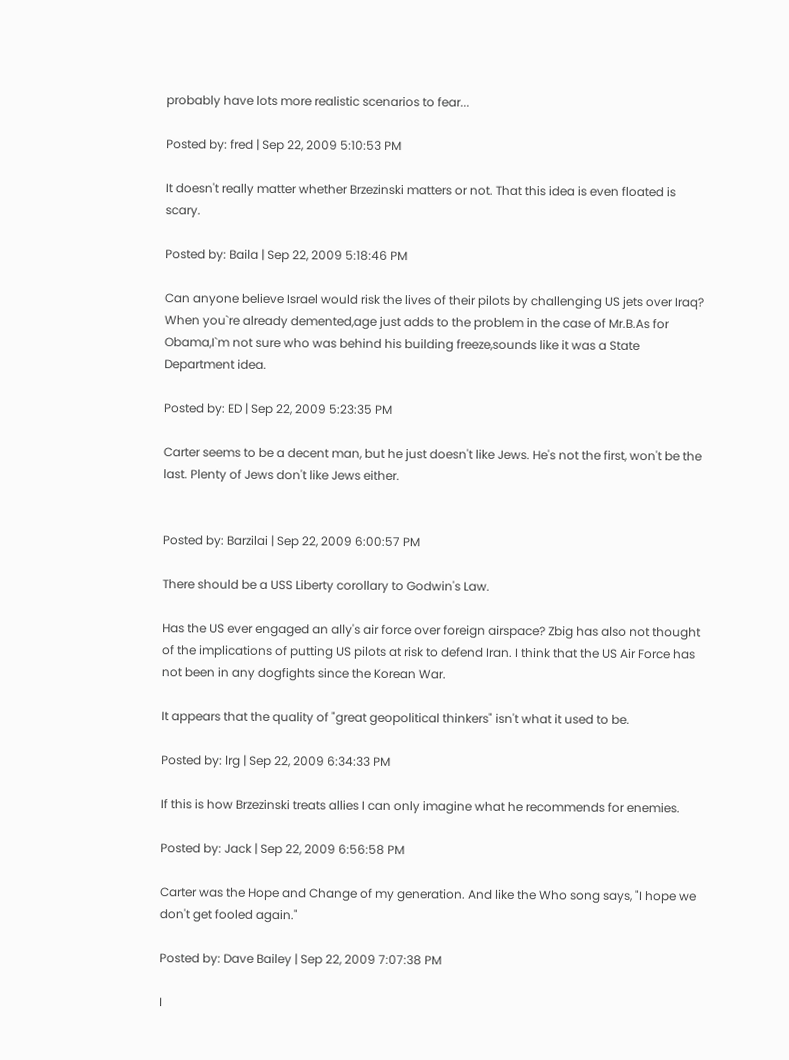probably have lots more realistic scenarios to fear...

Posted by: fred | Sep 22, 2009 5:10:53 PM

It doesn't really matter whether Brzezinski matters or not. That this idea is even floated is scary.

Posted by: Baila | Sep 22, 2009 5:18:46 PM

Can anyone believe Israel would risk the lives of their pilots by challenging US jets over Iraq? When you`re already demented,age just adds to the problem in the case of Mr.B.As for Obama,I`m not sure who was behind his building freeze,sounds like it was a State Department idea.

Posted by: ED | Sep 22, 2009 5:23:35 PM

Carter seems to be a decent man, but he just doesn't like Jews. He's not the first, won't be the last. Plenty of Jews don't like Jews either.


Posted by: Barzilai | Sep 22, 2009 6:00:57 PM

There should be a USS Liberty corollary to Godwin's Law.

Has the US ever engaged an ally's air force over foreign airspace? Zbig has also not thought of the implications of putting US pilots at risk to defend Iran. I think that the US Air Force has not been in any dogfights since the Korean War.

It appears that the quality of "great geopolitical thinkers" isn't what it used to be.

Posted by: lrg | Sep 22, 2009 6:34:33 PM

If this is how Brzezinski treats allies I can only imagine what he recommends for enemies.

Posted by: Jack | Sep 22, 2009 6:56:58 PM

Carter was the Hope and Change of my generation. And like the Who song says, "I hope we don't get fooled again."

Posted by: Dave Bailey | Sep 22, 2009 7:07:38 PM

I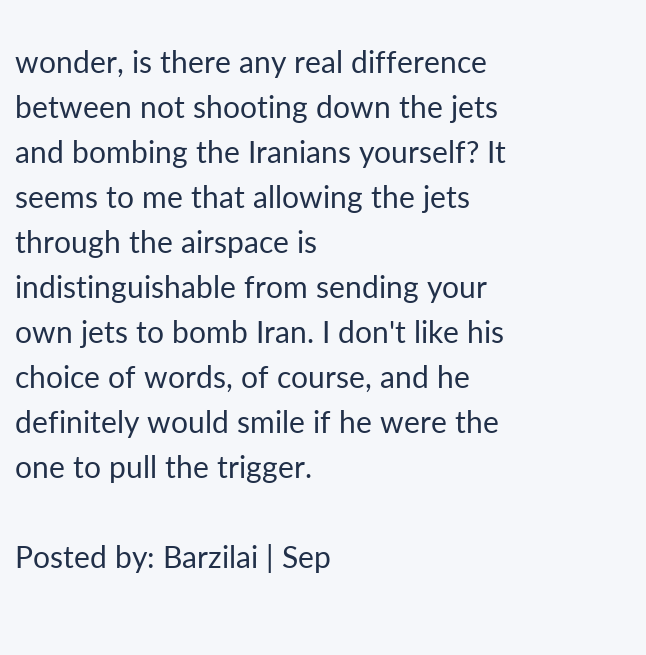wonder, is there any real difference between not shooting down the jets and bombing the Iranians yourself? It seems to me that allowing the jets through the airspace is indistinguishable from sending your own jets to bomb Iran. I don't like his choice of words, of course, and he definitely would smile if he were the one to pull the trigger.

Posted by: Barzilai | Sep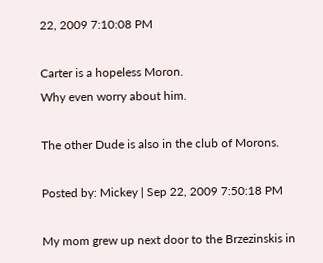22, 2009 7:10:08 PM

Carter is a hopeless Moron.
Why even worry about him.

The other Dude is also in the club of Morons.

Posted by: Mickey | Sep 22, 2009 7:50:18 PM

My mom grew up next door to the Brzezinskis in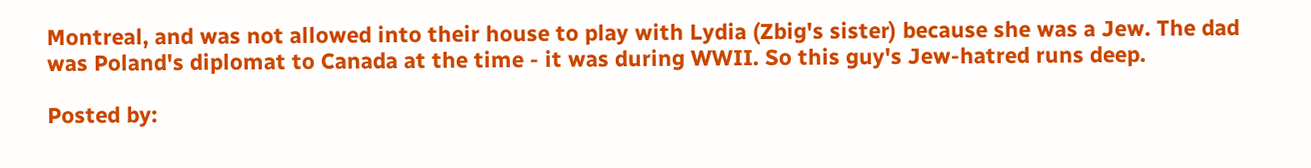Montreal, and was not allowed into their house to play with Lydia (Zbig's sister) because she was a Jew. The dad was Poland's diplomat to Canada at the time - it was during WWII. So this guy's Jew-hatred runs deep.

Posted by: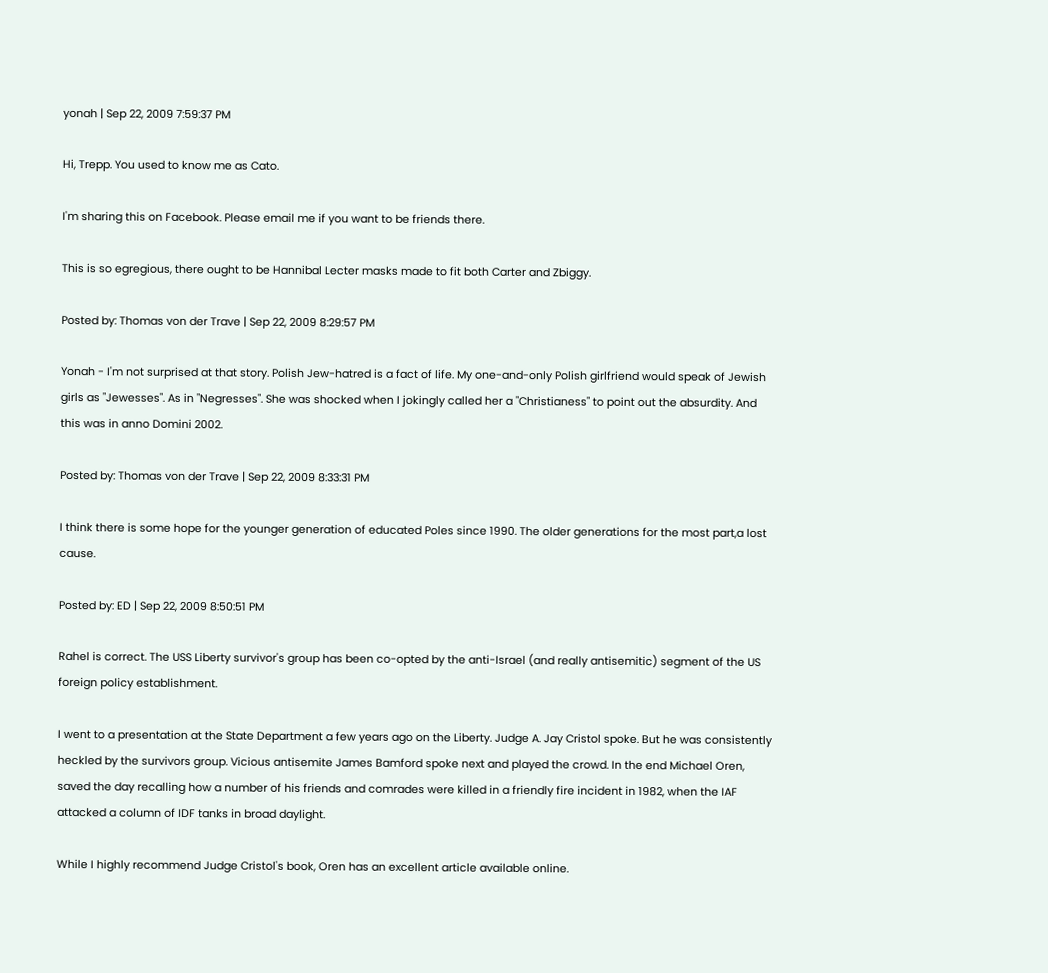yonah | Sep 22, 2009 7:59:37 PM

Hi, Trepp. You used to know me as Cato.

I'm sharing this on Facebook. Please email me if you want to be friends there.

This is so egregious, there ought to be Hannibal Lecter masks made to fit both Carter and Zbiggy.

Posted by: Thomas von der Trave | Sep 22, 2009 8:29:57 PM

Yonah - I'm not surprised at that story. Polish Jew-hatred is a fact of life. My one-and-only Polish girlfriend would speak of Jewish girls as "Jewesses". As in "Negresses". She was shocked when I jokingly called her a "Christianess" to point out the absurdity. And this was in anno Domini 2002.

Posted by: Thomas von der Trave | Sep 22, 2009 8:33:31 PM

I think there is some hope for the younger generation of educated Poles since 1990. The older generations for the most part,a lost cause.

Posted by: ED | Sep 22, 2009 8:50:51 PM

Rahel is correct. The USS Liberty survivor's group has been co-opted by the anti-Israel (and really antisemitic) segment of the US foreign policy establishment.

I went to a presentation at the State Department a few years ago on the Liberty. Judge A. Jay Cristol spoke. But he was consistently heckled by the survivors group. Vicious antisemite James Bamford spoke next and played the crowd. In the end Michael Oren, saved the day recalling how a number of his friends and comrades were killed in a friendly fire incident in 1982, when the IAF attacked a column of IDF tanks in broad daylight.

While I highly recommend Judge Cristol's book, Oren has an excellent article available online.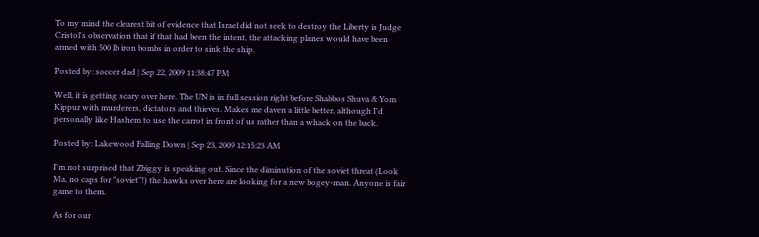To my mind the clearest bit of evidence that Israel did not seek to destroy the Liberty is Judge Cristol's observation that if that had been the intent, the attacking planes would have been armed with 500 lb iron bombs in order to sink the ship.

Posted by: soccer dad | Sep 22, 2009 11:38:47 PM

Well, it is getting scary over here. The UN is in full session right before Shabbos Shuva & Yom Kippur with murderers, dictators and thieves. Makes me daven a little better, although I'd personally like Hashem to use the carrot in front of us rather than a whack on the back.

Posted by: Lakewood Falling Down | Sep 23, 2009 12:15:23 AM

I'm not surprised that Zbiggy is speaking out. Since the diminution of the soviet threat (Look Ma, no caps for "soviet"!) the hawks over here are looking for a new bogey-man. Anyone is fair game to them.

As for our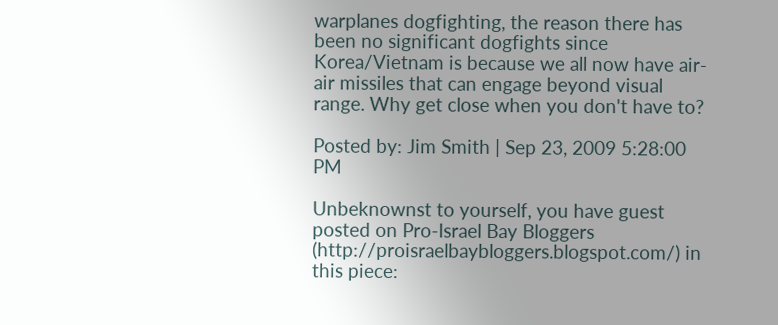warplanes dogfighting, the reason there has been no significant dogfights since Korea/Vietnam is because we all now have air-air missiles that can engage beyond visual range. Why get close when you don't have to?

Posted by: Jim Smith | Sep 23, 2009 5:28:00 PM

Unbeknownst to yourself, you have guest posted on Pro-Israel Bay Bloggers (http://proisraelbaybloggers.blogspot.com/) in this piece: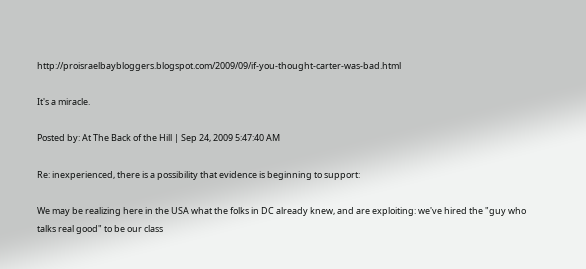http://proisraelbaybloggers.blogspot.com/2009/09/if-you-thought-carter-was-bad.html

It's a miracle.

Posted by: At The Back of the Hill | Sep 24, 2009 5:47:40 AM

Re: inexperienced, there is a possibility that evidence is beginning to support:

We may be realizing here in the USA what the folks in DC already knew, and are exploiting: we've hired the "guy who talks real good" to be our class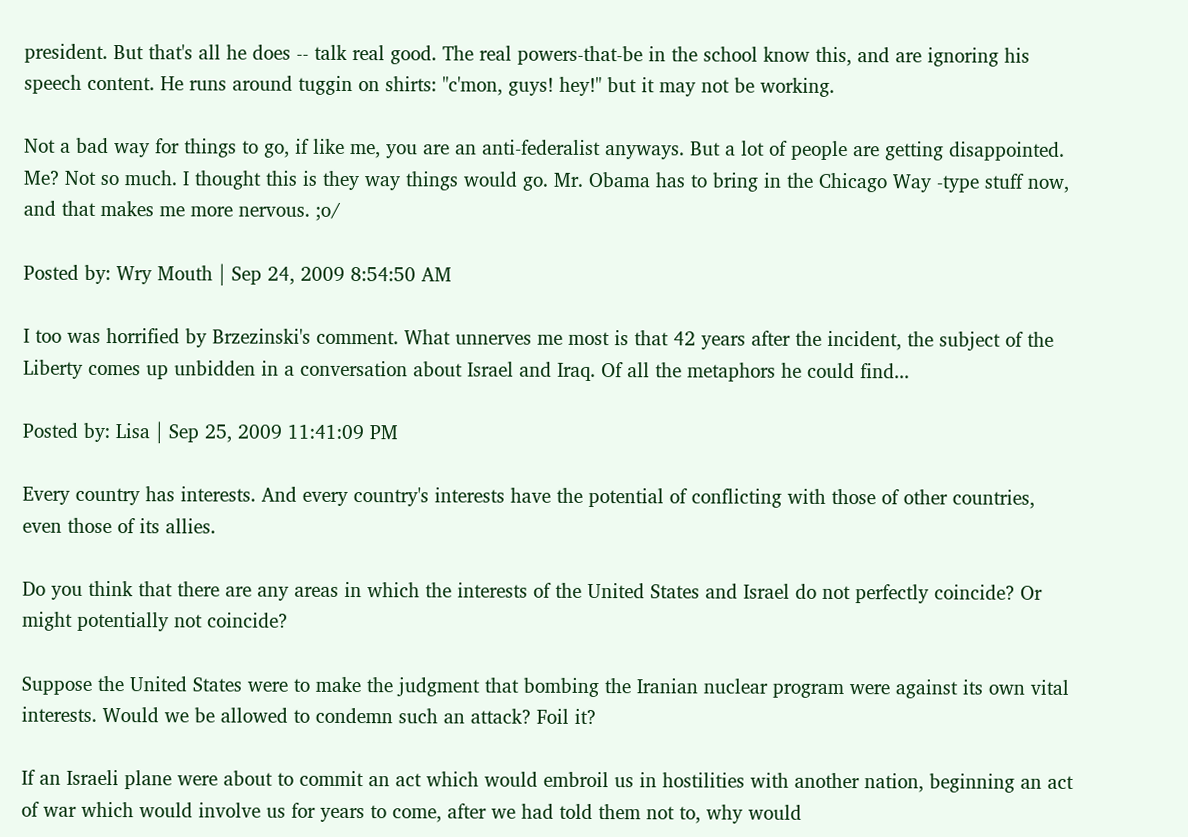president. But that's all he does -- talk real good. The real powers-that-be in the school know this, and are ignoring his speech content. He runs around tuggin on shirts: "c'mon, guys! hey!" but it may not be working.

Not a bad way for things to go, if like me, you are an anti-federalist anyways. But a lot of people are getting disappointed. Me? Not so much. I thought this is they way things would go. Mr. Obama has to bring in the Chicago Way -type stuff now, and that makes me more nervous. ;o/

Posted by: Wry Mouth | Sep 24, 2009 8:54:50 AM

I too was horrified by Brzezinski's comment. What unnerves me most is that 42 years after the incident, the subject of the Liberty comes up unbidden in a conversation about Israel and Iraq. Of all the metaphors he could find...

Posted by: Lisa | Sep 25, 2009 11:41:09 PM

Every country has interests. And every country's interests have the potential of conflicting with those of other countries, even those of its allies.

Do you think that there are any areas in which the interests of the United States and Israel do not perfectly coincide? Or might potentially not coincide?

Suppose the United States were to make the judgment that bombing the Iranian nuclear program were against its own vital interests. Would we be allowed to condemn such an attack? Foil it?

If an Israeli plane were about to commit an act which would embroil us in hostilities with another nation, beginning an act of war which would involve us for years to come, after we had told them not to, why would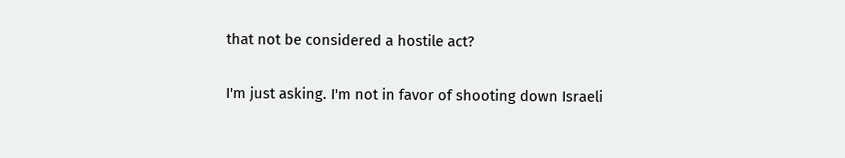that not be considered a hostile act?

I'm just asking. I'm not in favor of shooting down Israeli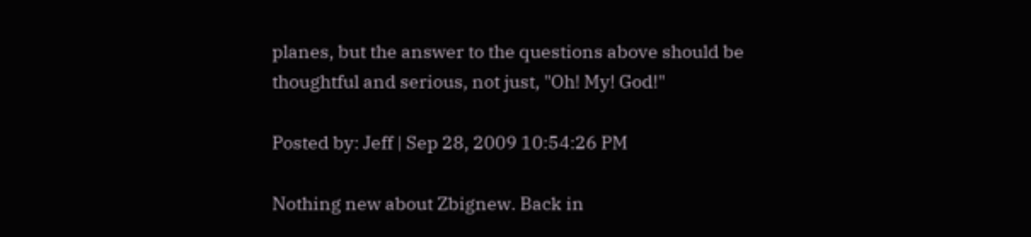planes, but the answer to the questions above should be thoughtful and serious, not just, "Oh! My! God!"

Posted by: Jeff | Sep 28, 2009 10:54:26 PM

Nothing new about Zbignew. Back in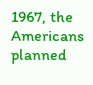1967, the Americans planned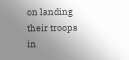on landing their troops in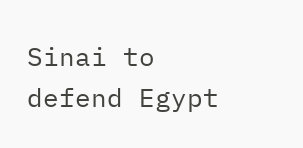Sinai to defend Egypt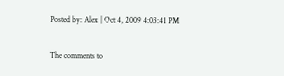Posted by: Alex | Oct 4, 2009 4:03:41 PM

The comments to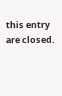this entry are closed.